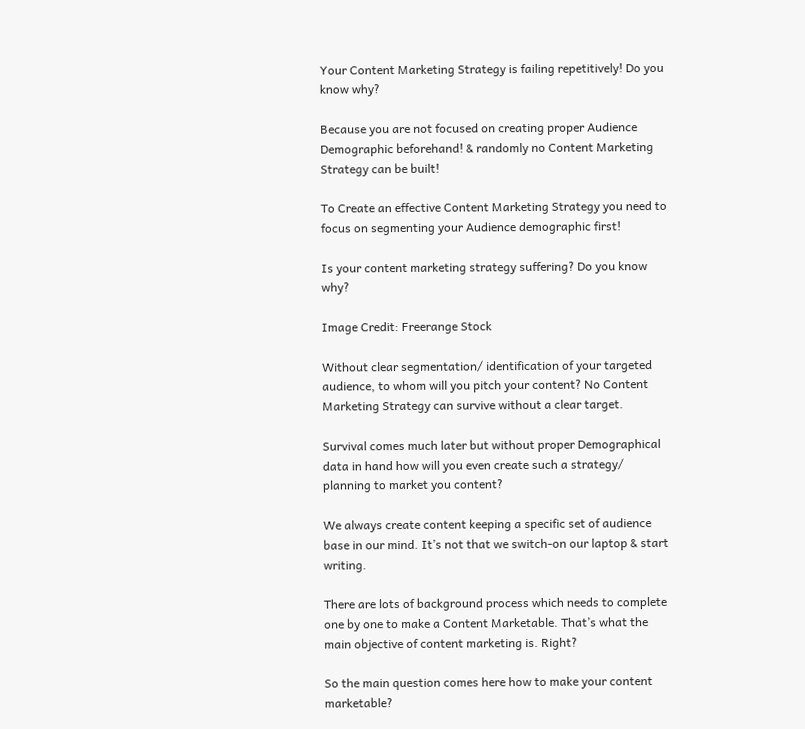Your Content Marketing Strategy is failing repetitively! Do you know why?

Because you are not focused on creating proper Audience Demographic beforehand! & randomly no Content Marketing Strategy can be built!

To Create an effective Content Marketing Strategy you need to focus on segmenting your Audience demographic first!

Is your content marketing strategy suffering? Do you know why?

Image Credit: Freerange Stock

Without clear segmentation/ identification of your targeted audience, to whom will you pitch your content? No Content Marketing Strategy can survive without a clear target.

Survival comes much later but without proper Demographical data in hand how will you even create such a strategy/ planning to market you content?

We always create content keeping a specific set of audience base in our mind. It’s not that we switch-on our laptop & start writing.

There are lots of background process which needs to complete one by one to make a Content Marketable. That’s what the main objective of content marketing is. Right?

So the main question comes here how to make your content marketable?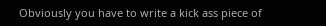Obviously you have to write a kick ass piece of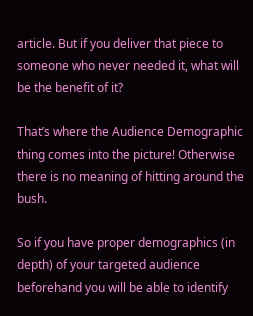article. But if you deliver that piece to someone who never needed it, what will be the benefit of it?

That’s where the Audience Demographic thing comes into the picture! Otherwise there is no meaning of hitting around the bush.

So if you have proper demographics (in depth) of your targeted audience beforehand you will be able to identify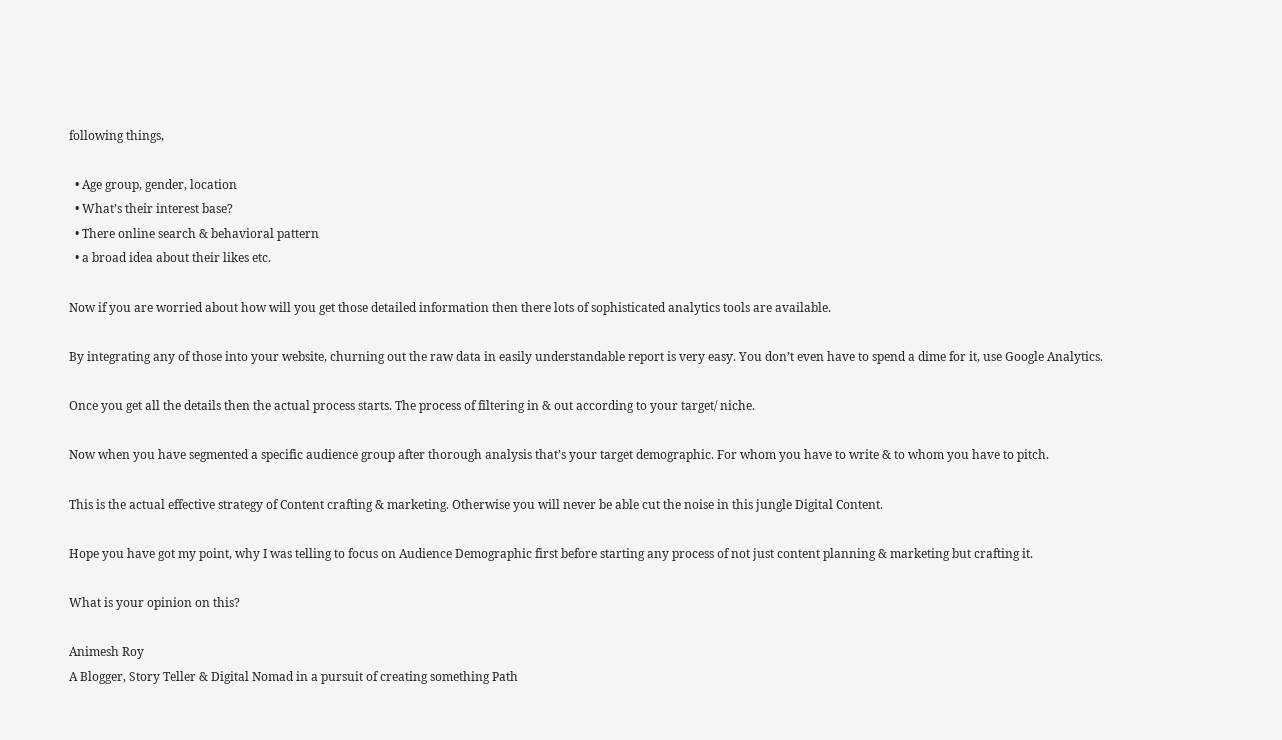following things,

  • Age group, gender, location
  • What’s their interest base?
  • There online search & behavioral pattern
  • a broad idea about their likes etc.

Now if you are worried about how will you get those detailed information then there lots of sophisticated analytics tools are available.

By integrating any of those into your website, churning out the raw data in easily understandable report is very easy. You don’t even have to spend a dime for it, use Google Analytics.

Once you get all the details then the actual process starts. The process of filtering in & out according to your target/ niche.

Now when you have segmented a specific audience group after thorough analysis that’s your target demographic. For whom you have to write & to whom you have to pitch.

This is the actual effective strategy of Content crafting & marketing. Otherwise you will never be able cut the noise in this jungle Digital Content.

Hope you have got my point, why I was telling to focus on Audience Demographic first before starting any process of not just content planning & marketing but crafting it.

What is your opinion on this?

Animesh Roy
A Blogger, Story Teller & Digital Nomad in a pursuit of creating something Path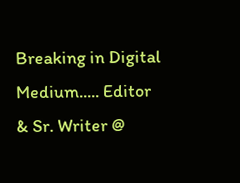Breaking in Digital Medium..... Editor & Sr. Writer @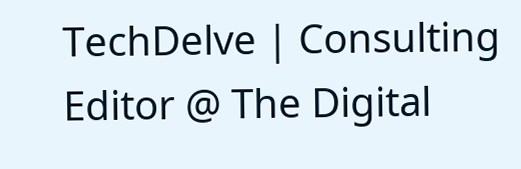TechDelve | Consulting Editor @ The Digital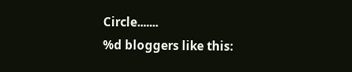Circle.......
%d bloggers like this: